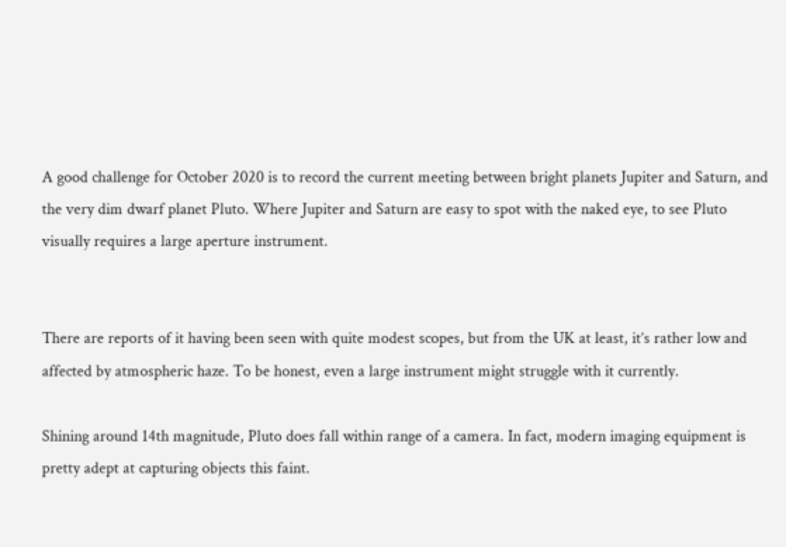A good challenge for October 2020 is to record the current meeting between bright planets Jupiter and Saturn, and the very dim dwarf planet Pluto. Where Jupiter and Saturn are easy to spot with the naked eye, to see Pluto visually requires a large aperture instrument.


There are reports of it having been seen with quite modest scopes, but from the UK at least, it’s rather low and affected by atmospheric haze. To be honest, even a large instrument might struggle with it currently.

Shining around 14th magnitude, Pluto does fall within range of a camera. In fact, modern imaging equipment is pretty adept at capturing objects this faint.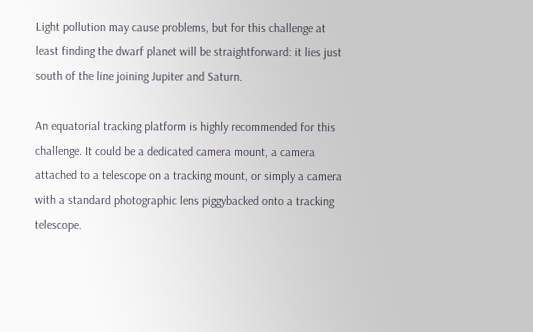Light pollution may cause problems, but for this challenge at least finding the dwarf planet will be straightforward: it lies just south of the line joining Jupiter and Saturn.

An equatorial tracking platform is highly recommended for this challenge. It could be a dedicated camera mount, a camera attached to a telescope on a tracking mount, or simply a camera with a standard photographic lens piggybacked onto a tracking telescope.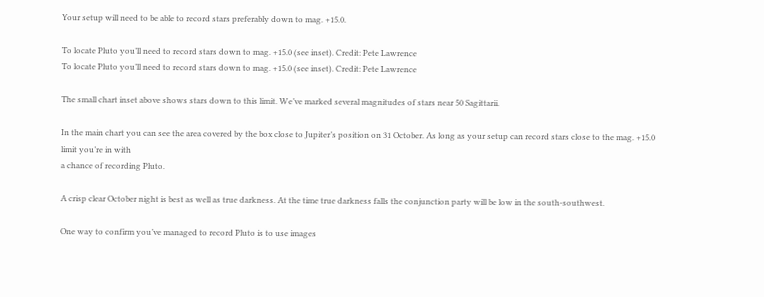Your setup will need to be able to record stars preferably down to mag. +15.0.

To locate Pluto you’ll need to record stars down to mag. +15.0 (see inset). Credit: Pete Lawrence
To locate Pluto you’ll need to record stars down to mag. +15.0 (see inset). Credit: Pete Lawrence

The small chart inset above shows stars down to this limit. We’ve marked several magnitudes of stars near 50 Sagittarii.

In the main chart you can see the area covered by the box close to Jupiter’s position on 31 October. As long as your setup can record stars close to the mag. +15.0 limit you’re in with
a chance of recording Pluto.

A crisp clear October night is best as well as true darkness. At the time true darkness falls the conjunction party will be low in the south-southwest.

One way to confirm you’ve managed to record Pluto is to use images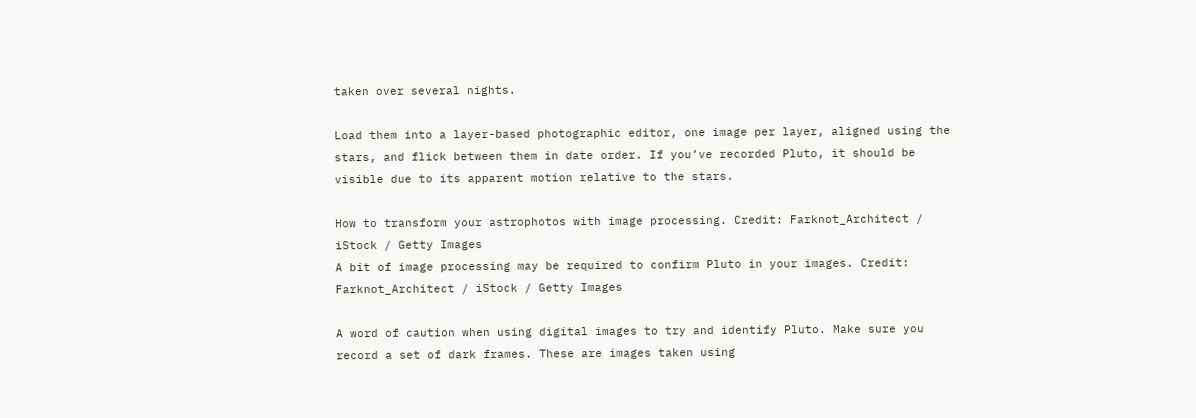taken over several nights.

Load them into a layer-based photographic editor, one image per layer, aligned using the stars, and flick between them in date order. If you’ve recorded Pluto, it should be visible due to its apparent motion relative to the stars.

How to transform your astrophotos with image processing. Credit: Farknot_Architect / iStock / Getty Images
A bit of image processing may be required to confirm Pluto in your images. Credit: Farknot_Architect / iStock / Getty Images

A word of caution when using digital images to try and identify Pluto. Make sure you record a set of dark frames. These are images taken using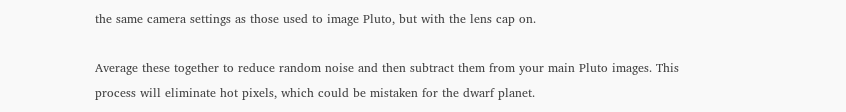the same camera settings as those used to image Pluto, but with the lens cap on.

Average these together to reduce random noise and then subtract them from your main Pluto images. This process will eliminate hot pixels, which could be mistaken for the dwarf planet.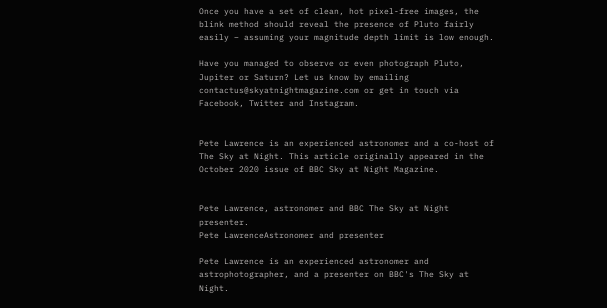Once you have a set of clean, hot pixel-free images, the blink method should reveal the presence of Pluto fairly easily – assuming your magnitude depth limit is low enough.

Have you managed to observe or even photograph Pluto, Jupiter or Saturn? Let us know by emailing contactus@skyatnightmagazine.com or get in touch via Facebook, Twitter and Instagram.


Pete Lawrence is an experienced astronomer and a co-host of The Sky at Night. This article originally appeared in the October 2020 issue of BBC Sky at Night Magazine.


Pete Lawrence, astronomer and BBC The Sky at Night presenter.
Pete LawrenceAstronomer and presenter

Pete Lawrence is an experienced astronomer and astrophotographer, and a presenter on BBC's The Sky at Night.